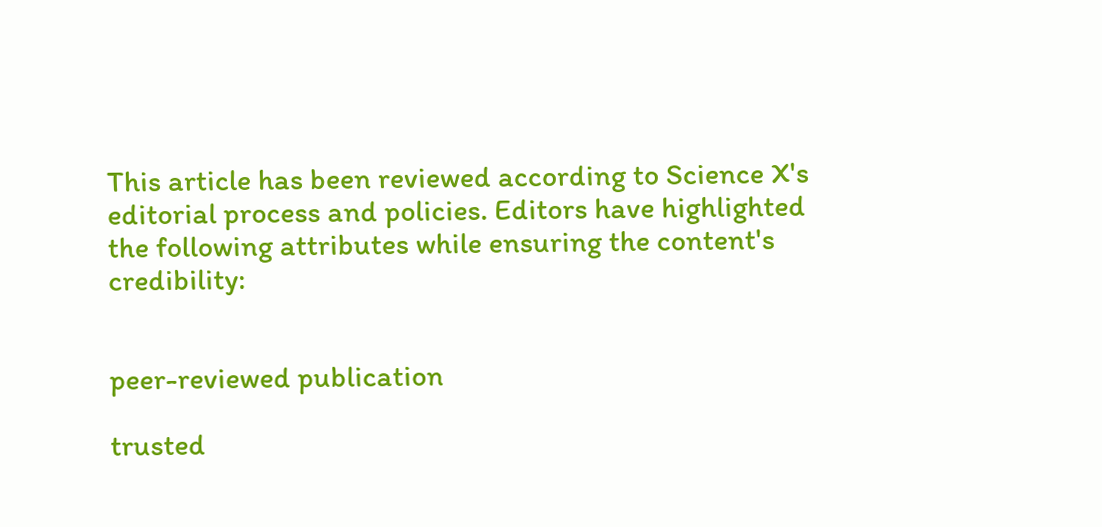This article has been reviewed according to Science X's editorial process and policies. Editors have highlighted the following attributes while ensuring the content's credibility:


peer-reviewed publication

trusted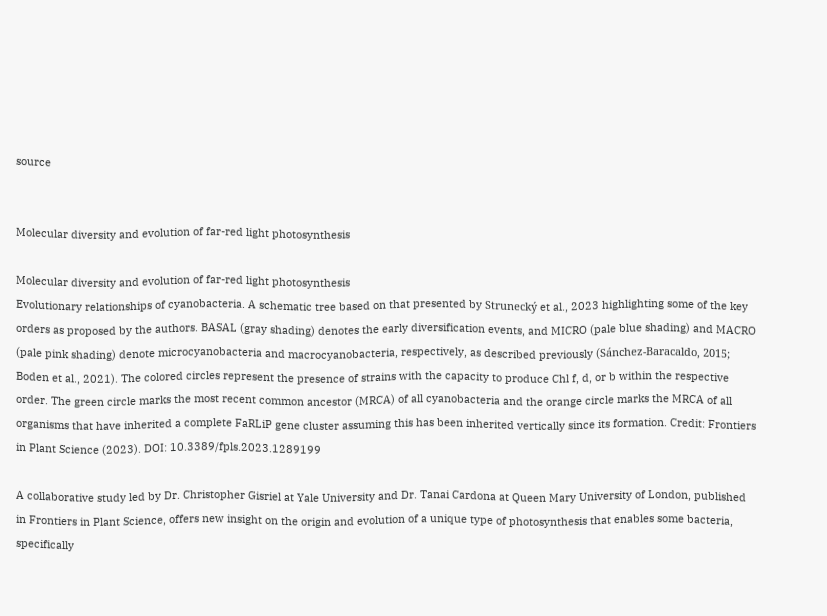source


Molecular diversity and evolution of far-red light photosynthesis

Molecular diversity and evolution of far-red light photosynthesis
Evolutionary relationships of cyanobacteria. A schematic tree based on that presented by Strunecký et al., 2023 highlighting some of the key orders as proposed by the authors. BASAL (gray shading) denotes the early diversification events, and MICRO (pale blue shading) and MACRO (pale pink shading) denote microcyanobacteria and macrocyanobacteria, respectively, as described previously (Sánchez-Baracaldo, 2015; Boden et al., 2021). The colored circles represent the presence of strains with the capacity to produce Chl f, d, or b within the respective order. The green circle marks the most recent common ancestor (MRCA) of all cyanobacteria and the orange circle marks the MRCA of all organisms that have inherited a complete FaRLiP gene cluster assuming this has been inherited vertically since its formation. Credit: Frontiers in Plant Science (2023). DOI: 10.3389/fpls.2023.1289199

A collaborative study led by Dr. Christopher Gisriel at Yale University and Dr. Tanai Cardona at Queen Mary University of London, published in Frontiers in Plant Science, offers new insight on the origin and evolution of a unique type of photosynthesis that enables some bacteria, specifically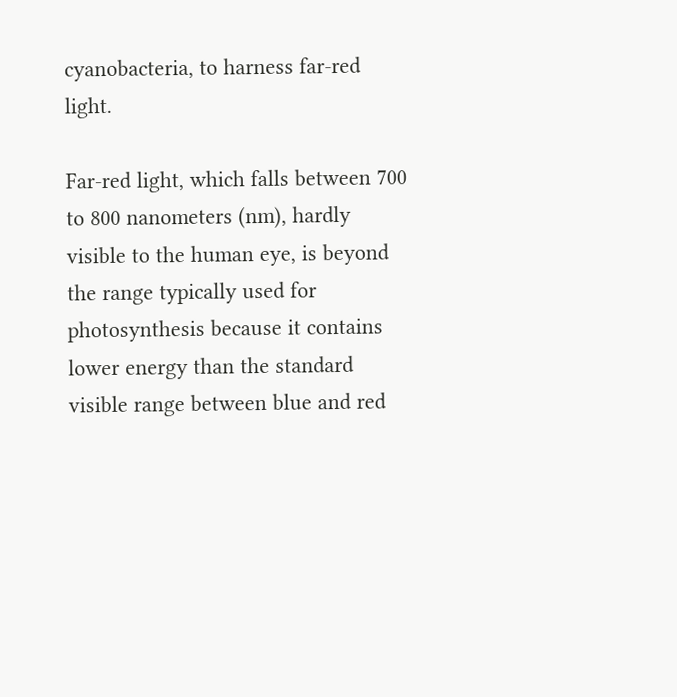cyanobacteria, to harness far-red light.

Far-red light, which falls between 700 to 800 nanometers (nm), hardly visible to the human eye, is beyond the range typically used for photosynthesis because it contains lower energy than the standard visible range between blue and red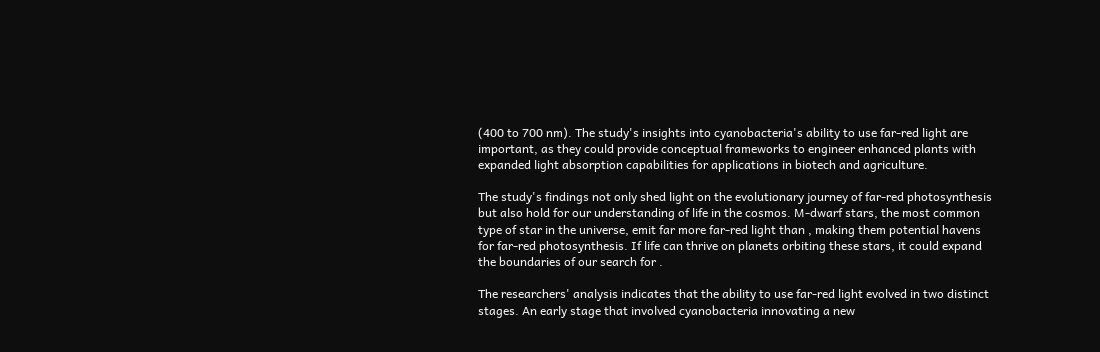(400 to 700 nm). The study's insights into cyanobacteria's ability to use far-red light are important, as they could provide conceptual frameworks to engineer enhanced plants with expanded light absorption capabilities for applications in biotech and agriculture.

The study's findings not only shed light on the evolutionary journey of far-red photosynthesis but also hold for our understanding of life in the cosmos. M-dwarf stars, the most common type of star in the universe, emit far more far-red light than , making them potential havens for far-red photosynthesis. If life can thrive on planets orbiting these stars, it could expand the boundaries of our search for .

The researchers' analysis indicates that the ability to use far-red light evolved in two distinct stages. An early stage that involved cyanobacteria innovating a new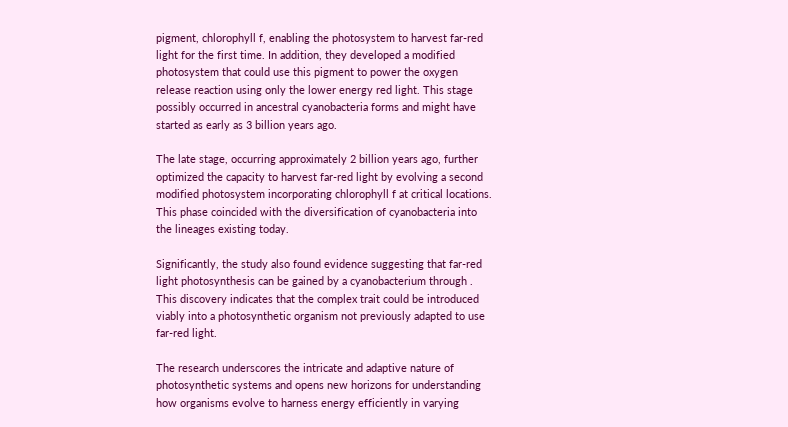pigment, chlorophyll f, enabling the photosystem to harvest far-red light for the first time. In addition, they developed a modified photosystem that could use this pigment to power the oxygen release reaction using only the lower energy red light. This stage possibly occurred in ancestral cyanobacteria forms and might have started as early as 3 billion years ago.

The late stage, occurring approximately 2 billion years ago, further optimized the capacity to harvest far-red light by evolving a second modified photosystem incorporating chlorophyll f at critical locations. This phase coincided with the diversification of cyanobacteria into the lineages existing today.

Significantly, the study also found evidence suggesting that far-red light photosynthesis can be gained by a cyanobacterium through . This discovery indicates that the complex trait could be introduced viably into a photosynthetic organism not previously adapted to use far-red light.

The research underscores the intricate and adaptive nature of photosynthetic systems and opens new horizons for understanding how organisms evolve to harness energy efficiently in varying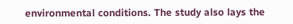environmental conditions. The study also lays the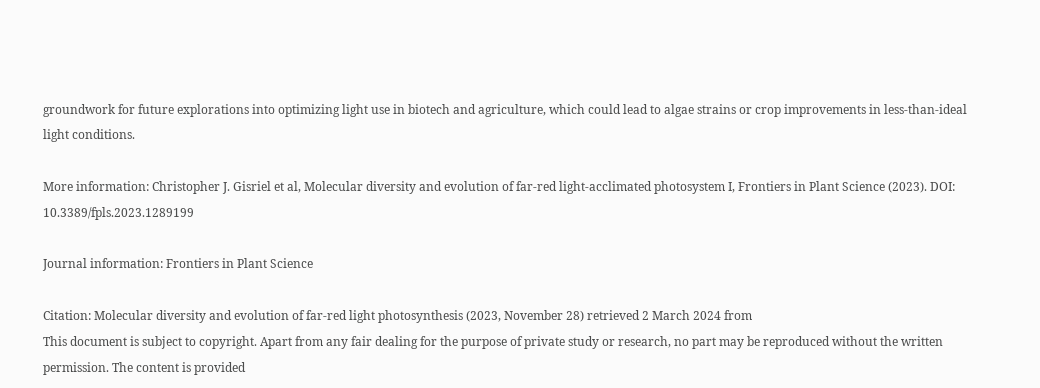groundwork for future explorations into optimizing light use in biotech and agriculture, which could lead to algae strains or crop improvements in less-than-ideal light conditions.

More information: Christopher J. Gisriel et al, Molecular diversity and evolution of far-red light-acclimated photosystem I, Frontiers in Plant Science (2023). DOI: 10.3389/fpls.2023.1289199

Journal information: Frontiers in Plant Science

Citation: Molecular diversity and evolution of far-red light photosynthesis (2023, November 28) retrieved 2 March 2024 from
This document is subject to copyright. Apart from any fair dealing for the purpose of private study or research, no part may be reproduced without the written permission. The content is provided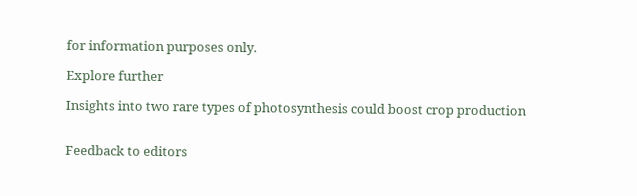for information purposes only.

Explore further

Insights into two rare types of photosynthesis could boost crop production


Feedback to editors